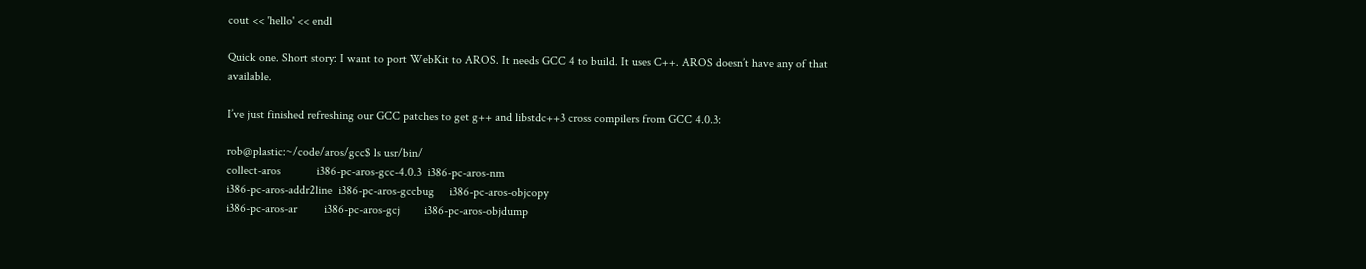cout << 'hello' << endl

Quick one. Short story: I want to port WebKit to AROS. It needs GCC 4 to build. It uses C++. AROS doesn’t have any of that available.

I’ve just finished refreshing our GCC patches to get g++ and libstdc++3 cross compilers from GCC 4.0.3:

rob@plastic:~/code/aros/gcc$ ls usr/bin/
collect-aros            i386-pc-aros-gcc-4.0.3  i386-pc-aros-nm
i386-pc-aros-addr2line  i386-pc-aros-gccbug     i386-pc-aros-objcopy
i386-pc-aros-ar         i386-pc-aros-gcj        i386-pc-aros-objdump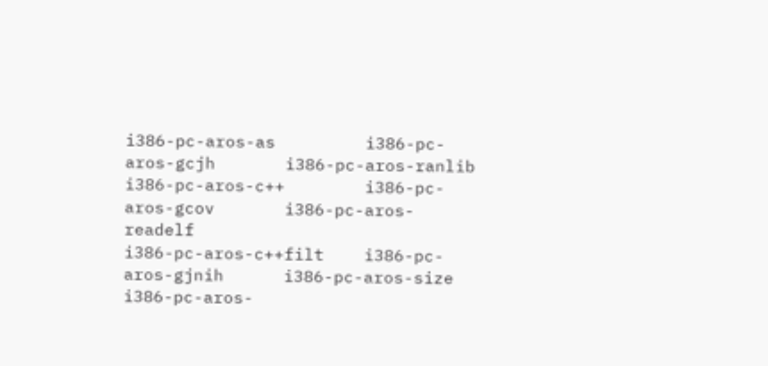i386-pc-aros-as         i386-pc-aros-gcjh       i386-pc-aros-ranlib
i386-pc-aros-c++        i386-pc-aros-gcov       i386-pc-aros-readelf
i386-pc-aros-c++filt    i386-pc-aros-gjnih      i386-pc-aros-size
i386-pc-aros-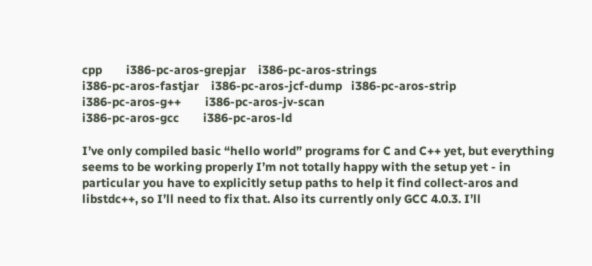cpp        i386-pc-aros-grepjar    i386-pc-aros-strings
i386-pc-aros-fastjar    i386-pc-aros-jcf-dump   i386-pc-aros-strip
i386-pc-aros-g++        i386-pc-aros-jv-scan
i386-pc-aros-gcc        i386-pc-aros-ld

I’ve only compiled basic “hello world” programs for C and C++ yet, but everything seems to be working properly I’m not totally happy with the setup yet - in particular you have to explicitly setup paths to help it find collect-aros and libstdc++, so I’ll need to fix that. Also its currently only GCC 4.0.3. I’ll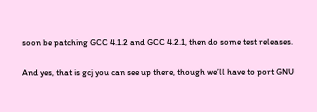soon be patching GCC 4.1.2 and GCC 4.2.1, then do some test releases.

And yes, that is gcj you can see up there, though we’ll have to port GNU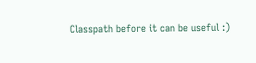Classpath before it can be useful :)